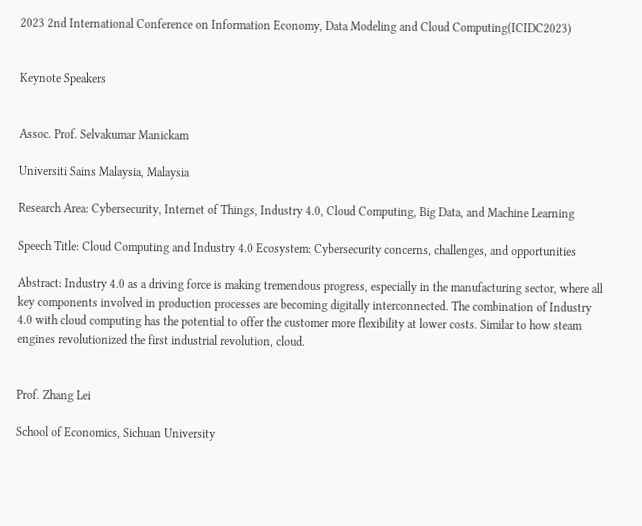2023 2nd International Conference on Information Economy, Data Modeling and Cloud Computing(ICIDC2023)


Keynote Speakers


Assoc. Prof. Selvakumar Manickam

Universiti Sains Malaysia, Malaysia

Research Area: Cybersecurity, Internet of Things, Industry 4.0, Cloud Computing, Big Data, and Machine Learning

Speech Title: Cloud Computing and Industry 4.0 Ecosystem: Cybersecurity concerns, challenges, and opportunities

Abstract: Industry 4.0 as a driving force is making tremendous progress, especially in the manufacturing sector, where all key components involved in production processes are becoming digitally interconnected. The combination of Industry 4.0 with cloud computing has the potential to offer the customer more flexibility at lower costs. Similar to how steam engines revolutionized the first industrial revolution, cloud.


Prof. Zhang Lei

School of Economics, Sichuan University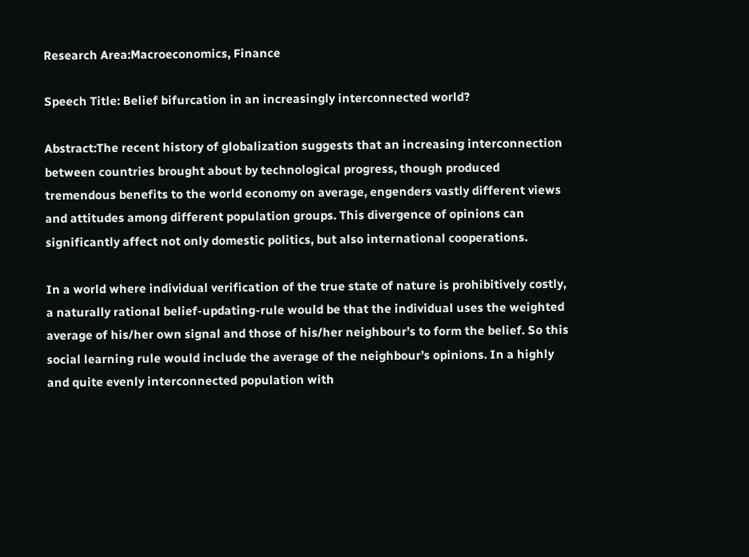Research Area:Macroeconomics, Finance

Speech Title: Belief bifurcation in an increasingly interconnected world?

Abstract:The recent history of globalization suggests that an increasing interconnection between countries brought about by technological progress, though produced tremendous benefits to the world economy on average, engenders vastly different views and attitudes among different population groups. This divergence of opinions can significantly affect not only domestic politics, but also international cooperations.

In a world where individual verification of the true state of nature is prohibitively costly, a naturally rational belief-updating-rule would be that the individual uses the weighted average of his/her own signal and those of his/her neighbour’s to form the belief. So this social learning rule would include the average of the neighbour’s opinions. In a highly and quite evenly interconnected population with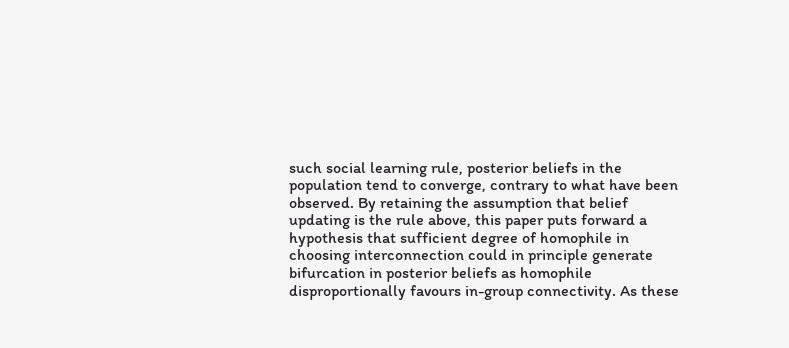such social learning rule, posterior beliefs in the population tend to converge, contrary to what have been observed. By retaining the assumption that belief updating is the rule above, this paper puts forward a hypothesis that sufficient degree of homophile in choosing interconnection could in principle generate bifurcation in posterior beliefs as homophile disproportionally favours in-group connectivity. As these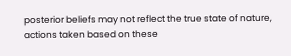posterior beliefs may not reflect the true state of nature, actions taken based on these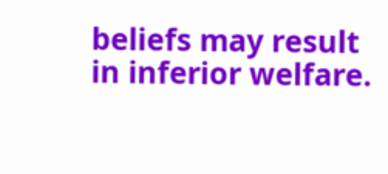beliefs may result in inferior welfare.